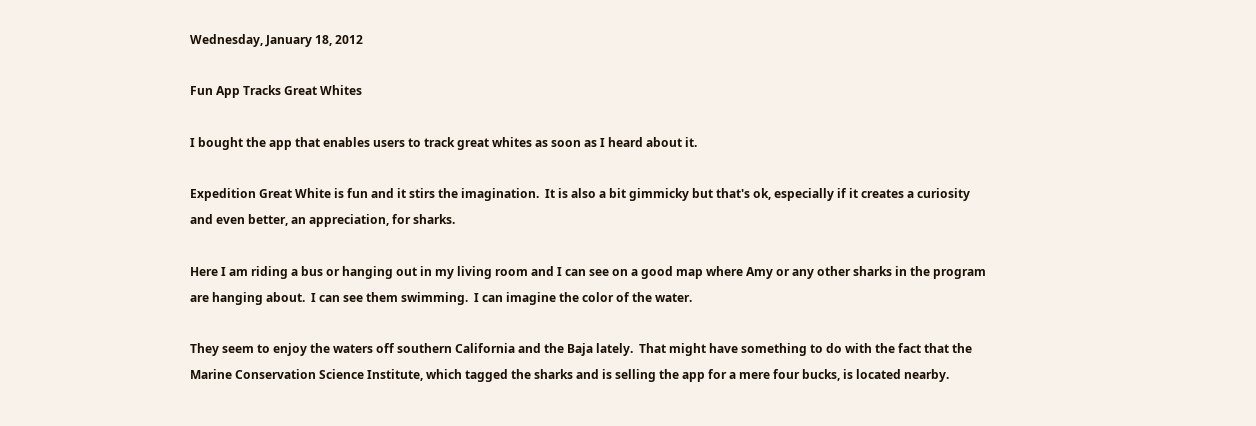Wednesday, January 18, 2012

Fun App Tracks Great Whites

I bought the app that enables users to track great whites as soon as I heard about it.

Expedition Great White is fun and it stirs the imagination.  It is also a bit gimmicky but that's ok, especially if it creates a curiosity and even better, an appreciation, for sharks.

Here I am riding a bus or hanging out in my living room and I can see on a good map where Amy or any other sharks in the program are hanging about.  I can see them swimming.  I can imagine the color of the water.

They seem to enjoy the waters off southern California and the Baja lately.  That might have something to do with the fact that the Marine Conservation Science Institute, which tagged the sharks and is selling the app for a mere four bucks, is located nearby.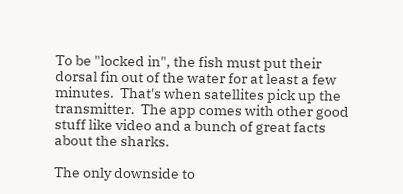To be "locked in", the fish must put their dorsal fin out of the water for at least a few minutes.  That's when satellites pick up the transmitter.  The app comes with other good stuff like video and a bunch of great facts about the sharks.

The only downside to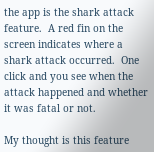the app is the shark attack feature.  A red fin on the screen indicates where a shark attack occurred.  One click and you see when the attack happened and whether it was fatal or not.

My thought is this feature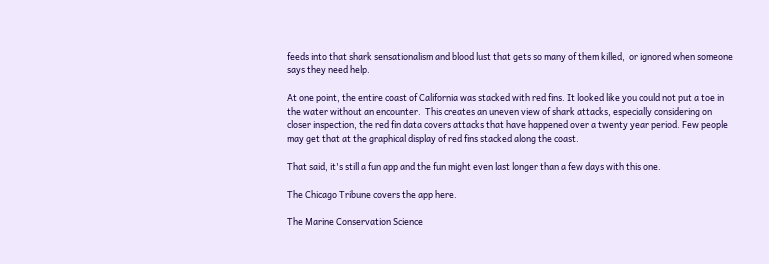feeds into that shark sensationalism and blood lust that gets so many of them killed,  or ignored when someone says they need help.

At one point, the entire coast of California was stacked with red fins. It looked like you could not put a toe in the water without an encounter.  This creates an uneven view of shark attacks, especially considering on closer inspection, the red fin data covers attacks that have happened over a twenty year period. Few people may get that at the graphical display of red fins stacked along the coast.

That said, it's still a fun app and the fun might even last longer than a few days with this one.

The Chicago Tribune covers the app here.

The Marine Conservation Science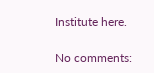Institute here.

No comments: